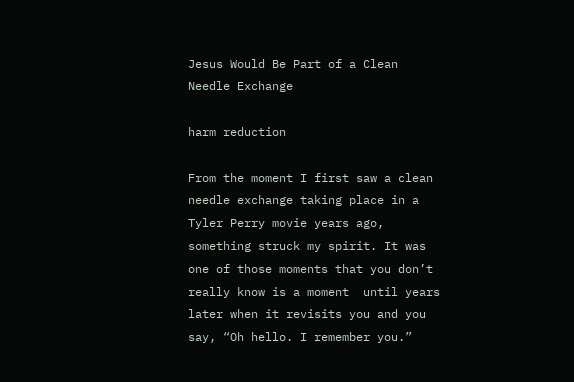Jesus Would Be Part of a Clean Needle Exchange

harm reduction

From the moment I first saw a clean needle exchange taking place in a Tyler Perry movie years ago, something struck my spirit. It was one of those moments that you don’t really know is a moment  until years later when it revisits you and you say, “Oh hello. I remember you.”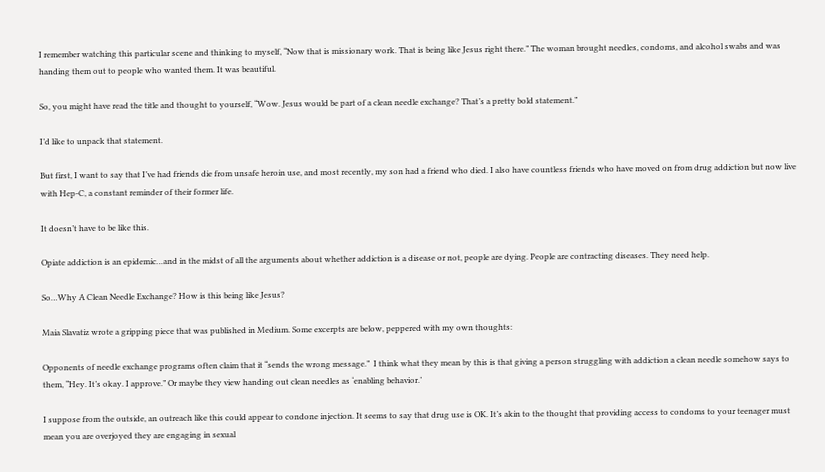I remember watching this particular scene and thinking to myself, “Now that is missionary work. That is being like Jesus right there.” The woman brought needles, condoms, and alcohol swabs and was handing them out to people who wanted them. It was beautiful.

So, you might have read the title and thought to yourself, “Wow. Jesus would be part of a clean needle exchange? That’s a pretty bold statement.”

I’d like to unpack that statement.

But first, I want to say that I’ve had friends die from unsafe heroin use, and most recently, my son had a friend who died. I also have countless friends who have moved on from drug addiction but now live with Hep-C, a constant reminder of their former life.

It doesn’t have to be like this.

Opiate addiction is an epidemic…and in the midst of all the arguments about whether addiction is a disease or not, people are dying. People are contracting diseases. They need help.

So…Why A Clean Needle Exchange? How is this being like Jesus?

Maia Slavatiz wrote a gripping piece that was published in Medium. Some excerpts are below, peppered with my own thoughts:

Opponents of needle exchange programs often claim that it “sends the wrong message.”  I think what they mean by this is that giving a person struggling with addiction a clean needle somehow says to them, “Hey. It’s okay. I approve.” Or maybe they view handing out clean needles as ‘enabling behavior.’

I suppose from the outside, an outreach like this could appear to condone injection. It seems to say that drug use is OK. It’s akin to the thought that providing access to condoms to your teenager must mean you are overjoyed they are engaging in sexual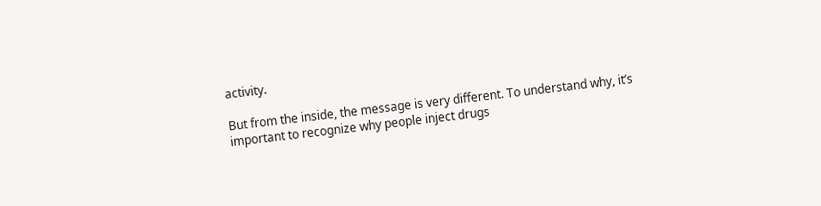activity.

But from the inside, the message is very different. To understand why, it’s important to recognize why people inject drugs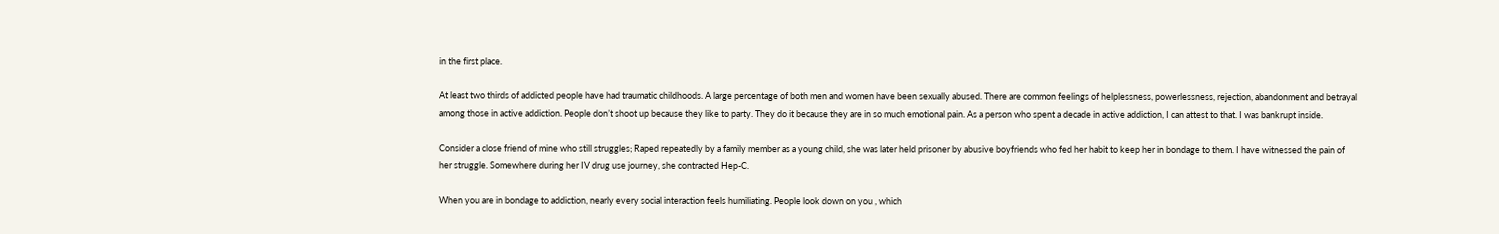in the first place.

At least two thirds of addicted people have had traumatic childhoods. A large percentage of both men and women have been sexually abused. There are common feelings of helplessness, powerlessness, rejection, abandonment and betrayal among those in active addiction. People don’t shoot up because they like to party. They do it because they are in so much emotional pain. As a person who spent a decade in active addiction, I can attest to that. I was bankrupt inside.

Consider a close friend of mine who still struggles; Raped repeatedly by a family member as a young child, she was later held prisoner by abusive boyfriends who fed her habit to keep her in bondage to them. I have witnessed the pain of her struggle. Somewhere during her IV drug use journey, she contracted Hep-C.

When you are in bondage to addiction, nearly every social interaction feels humiliating. People look down on you , which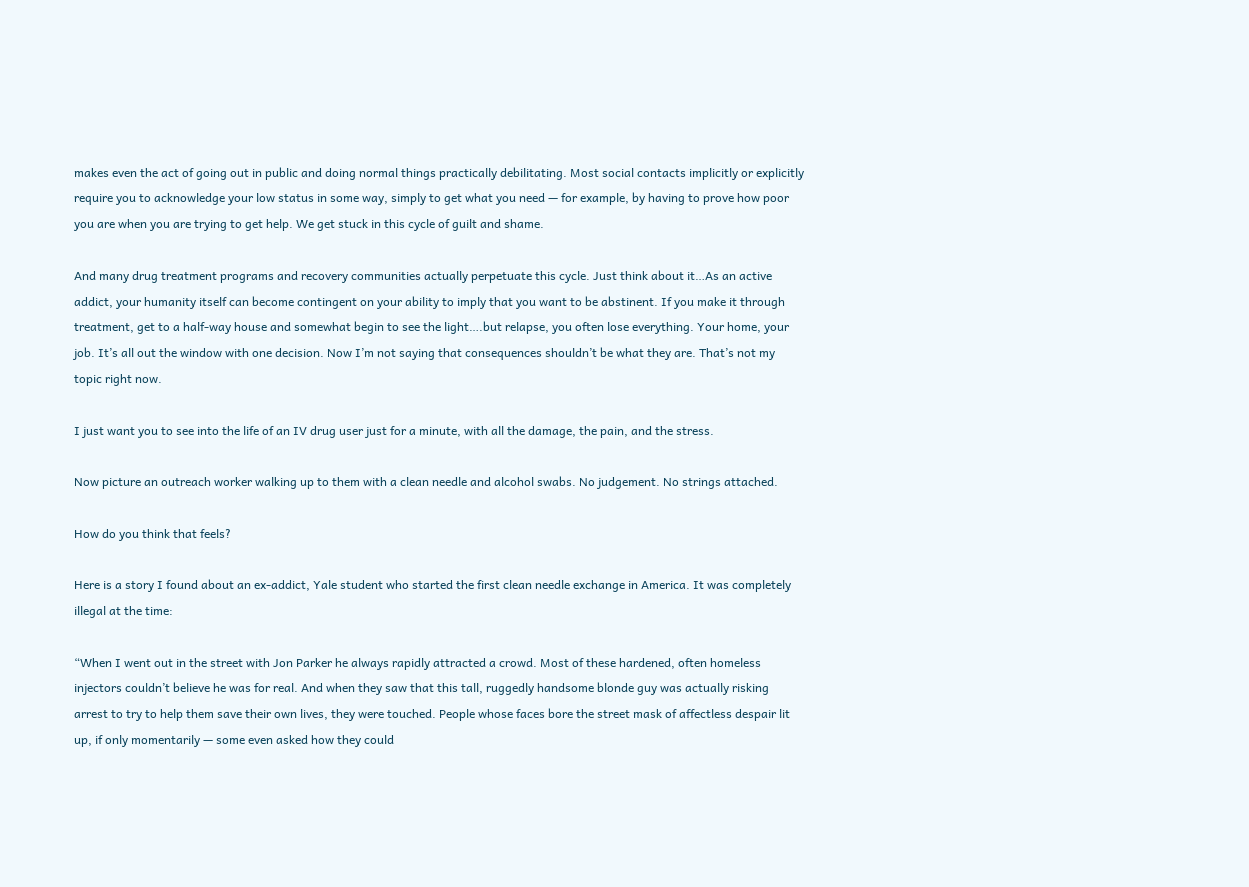makes even the act of going out in public and doing normal things practically debilitating. Most social contacts implicitly or explicitly require you to acknowledge your low status in some way, simply to get what you need — for example, by having to prove how poor you are when you are trying to get help. We get stuck in this cycle of guilt and shame.

And many drug treatment programs and recovery communities actually perpetuate this cycle. Just think about it…As an active addict, your humanity itself can become contingent on your ability to imply that you want to be abstinent. If you make it through treatment, get to a half-way house and somewhat begin to see the light….but relapse, you often lose everything. Your home, your job. It’s all out the window with one decision. Now I’m not saying that consequences shouldn’t be what they are. That’s not my topic right now.

I just want you to see into the life of an IV drug user just for a minute, with all the damage, the pain, and the stress.

Now picture an outreach worker walking up to them with a clean needle and alcohol swabs. No judgement. No strings attached.

How do you think that feels?

Here is a story I found about an ex-addict, Yale student who started the first clean needle exchange in America. It was completely illegal at the time:

“When I went out in the street with Jon Parker he always rapidly attracted a crowd. Most of these hardened, often homeless injectors couldn’t believe he was for real. And when they saw that this tall, ruggedly handsome blonde guy was actually risking arrest to try to help them save their own lives, they were touched. People whose faces bore the street mask of affectless despair lit up, if only momentarily — some even asked how they could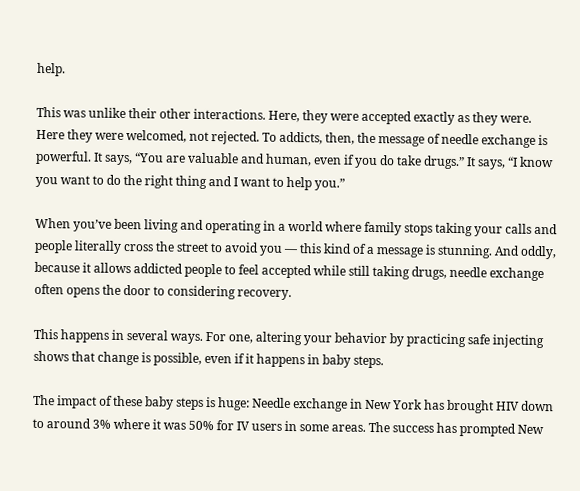help.

This was unlike their other interactions. Here, they were accepted exactly as they were. Here they were welcomed, not rejected. To addicts, then, the message of needle exchange is powerful. It says, “You are valuable and human, even if you do take drugs.” It says, “I know you want to do the right thing and I want to help you.”

When you’ve been living and operating in a world where family stops taking your calls and people literally cross the street to avoid you — this kind of a message is stunning. And oddly, because it allows addicted people to feel accepted while still taking drugs, needle exchange often opens the door to considering recovery.

This happens in several ways. For one, altering your behavior by practicing safe injecting shows that change is possible, even if it happens in baby steps.

The impact of these baby steps is huge: Needle exchange in New York has brought HIV down to around 3% where it was 50% for IV users in some areas. The success has prompted New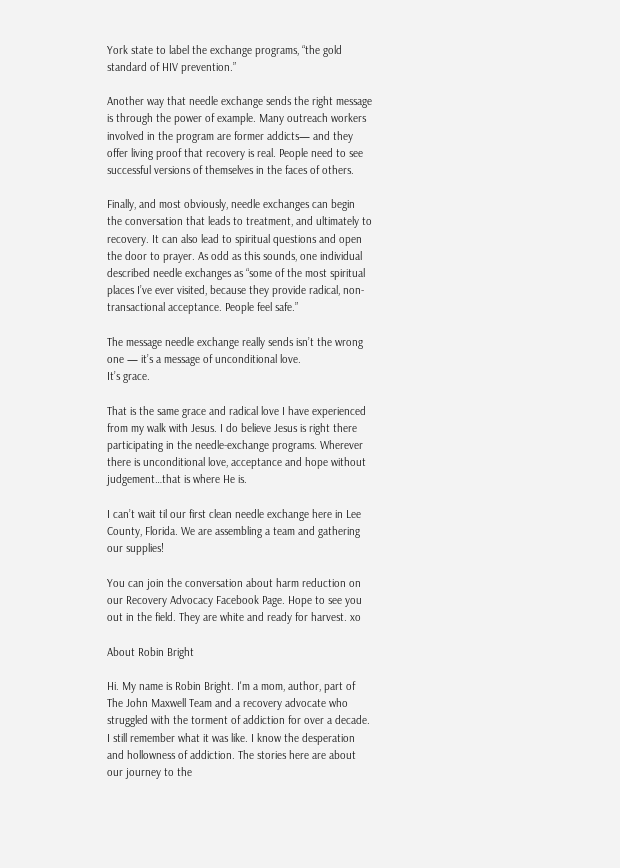York state to label the exchange programs, “the gold standard of HIV prevention.”

Another way that needle exchange sends the right message is through the power of example. Many outreach workers involved in the program are former addicts— and they offer living proof that recovery is real. People need to see successful versions of themselves in the faces of others.

Finally, and most obviously, needle exchanges can begin the conversation that leads to treatment, and ultimately to recovery. It can also lead to spiritual questions and open the door to prayer. As odd as this sounds, one individual described needle exchanges as “some of the most spiritual places I’ve ever visited, because they provide radical, non-transactional acceptance. People feel safe.”

The message needle exchange really sends isn’t the wrong one — it’s a message of unconditional love.
It’s grace.

That is the same grace and radical love I have experienced from my walk with Jesus. I do believe Jesus is right there participating in the needle-exchange programs. Wherever there is unconditional love, acceptance and hope without judgement…that is where He is.

I can’t wait til our first clean needle exchange here in Lee County, Florida. We are assembling a team and gathering our supplies!

You can join the conversation about harm reduction on our Recovery Advocacy Facebook Page. Hope to see you out in the field. They are white and ready for harvest. xo

About Robin Bright

Hi. My name is Robin Bright. I'm a mom, author, part of The John Maxwell Team and a recovery advocate who struggled with the torment of addiction for over a decade. I still remember what it was like. I know the desperation and hollowness of addiction. The stories here are about our journey to the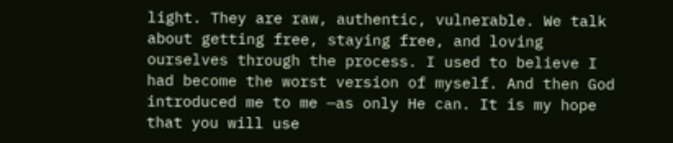light. They are raw, authentic, vulnerable. We talk about getting free, staying free, and loving ourselves through the process. I used to believe I had become the worst version of myself. And then God introduced me to me —as only He can. It is my hope that you will use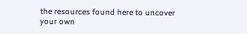the resources found here to uncover your own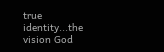true identity...the vision God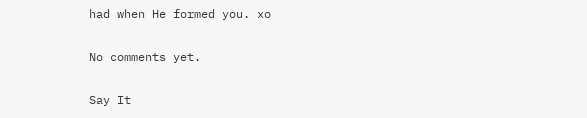had when He formed you. xo

No comments yet.

Say It